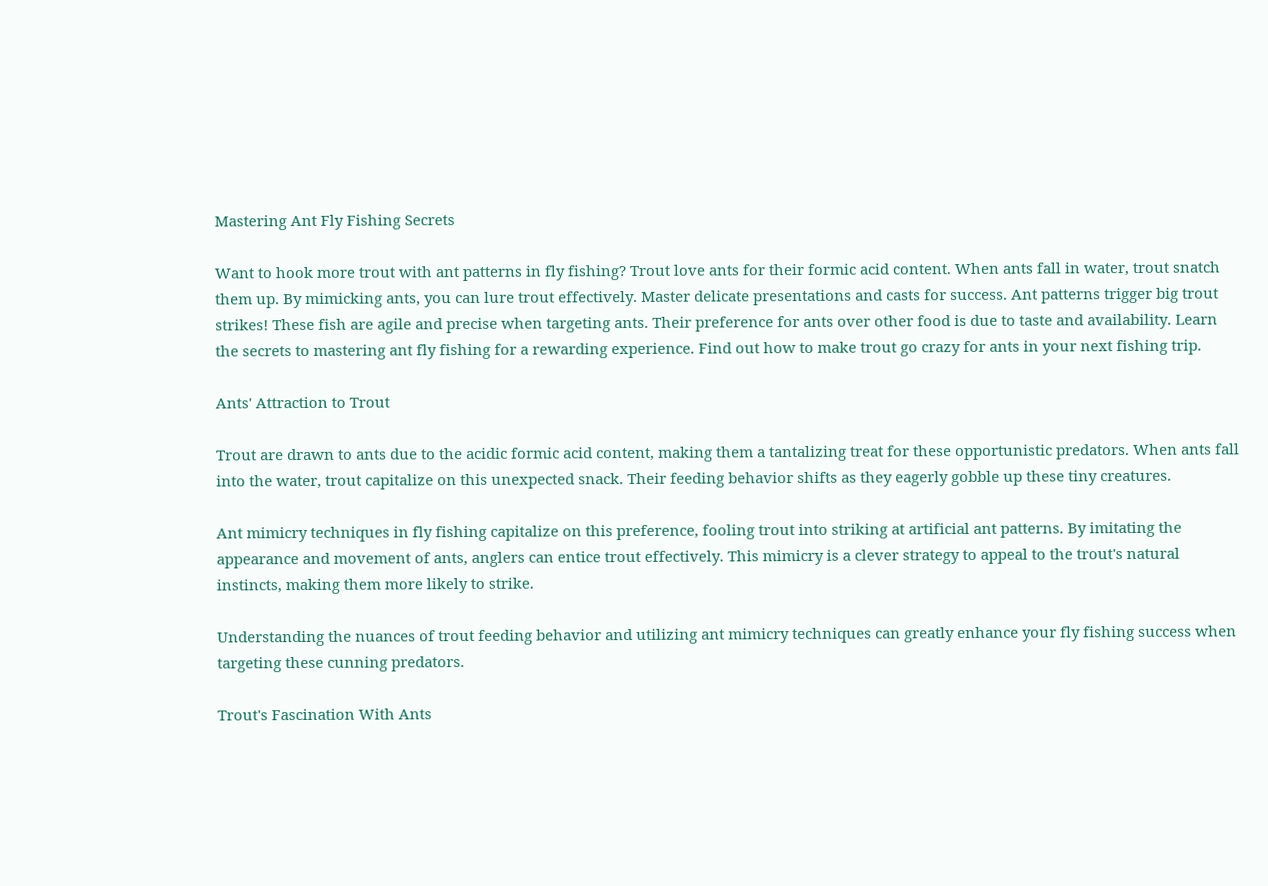Mastering Ant Fly Fishing Secrets

Want to hook more trout with ant patterns in fly fishing? Trout love ants for their formic acid content. When ants fall in water, trout snatch them up. By mimicking ants, you can lure trout effectively. Master delicate presentations and casts for success. Ant patterns trigger big trout strikes! These fish are agile and precise when targeting ants. Their preference for ants over other food is due to taste and availability. Learn the secrets to mastering ant fly fishing for a rewarding experience. Find out how to make trout go crazy for ants in your next fishing trip.

Ants' Attraction to Trout

Trout are drawn to ants due to the acidic formic acid content, making them a tantalizing treat for these opportunistic predators. When ants fall into the water, trout capitalize on this unexpected snack. Their feeding behavior shifts as they eagerly gobble up these tiny creatures.

Ant mimicry techniques in fly fishing capitalize on this preference, fooling trout into striking at artificial ant patterns. By imitating the appearance and movement of ants, anglers can entice trout effectively. This mimicry is a clever strategy to appeal to the trout's natural instincts, making them more likely to strike.

Understanding the nuances of trout feeding behavior and utilizing ant mimicry techniques can greatly enhance your fly fishing success when targeting these cunning predators.

Trout's Fascination With Ants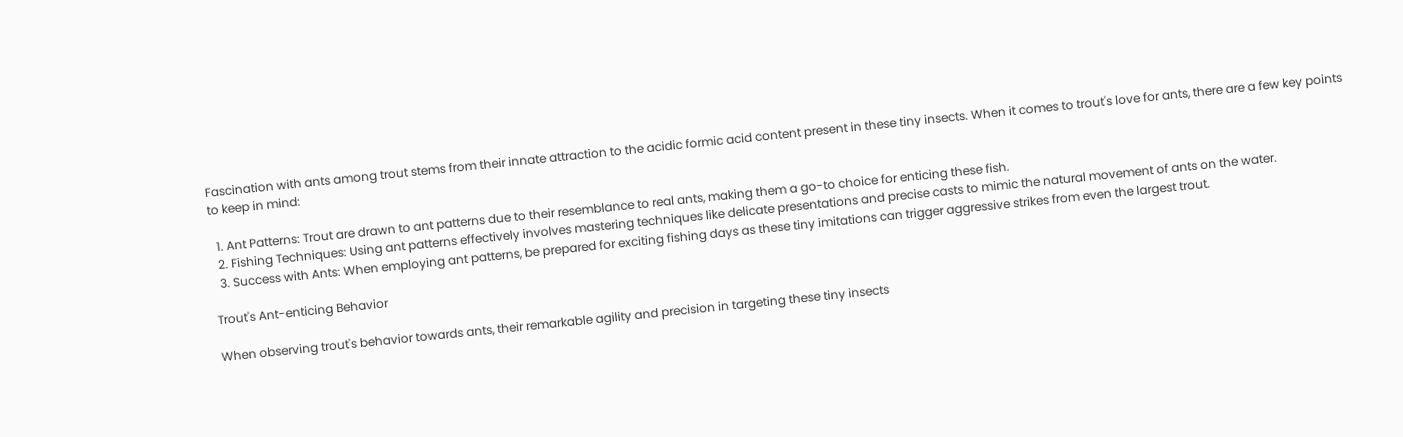Fascination with ants among trout stems from their innate attraction to the acidic formic acid content present in these tiny insects. When it comes to trout's love for ants, there are a few key points to keep in mind:

  1. Ant Patterns: Trout are drawn to ant patterns due to their resemblance to real ants, making them a go-to choice for enticing these fish.
  2. Fishing Techniques: Using ant patterns effectively involves mastering techniques like delicate presentations and precise casts to mimic the natural movement of ants on the water.
  3. Success with Ants: When employing ant patterns, be prepared for exciting fishing days as these tiny imitations can trigger aggressive strikes from even the largest trout.

Trout's Ant-enticing Behavior

When observing trout's behavior towards ants, their remarkable agility and precision in targeting these tiny insects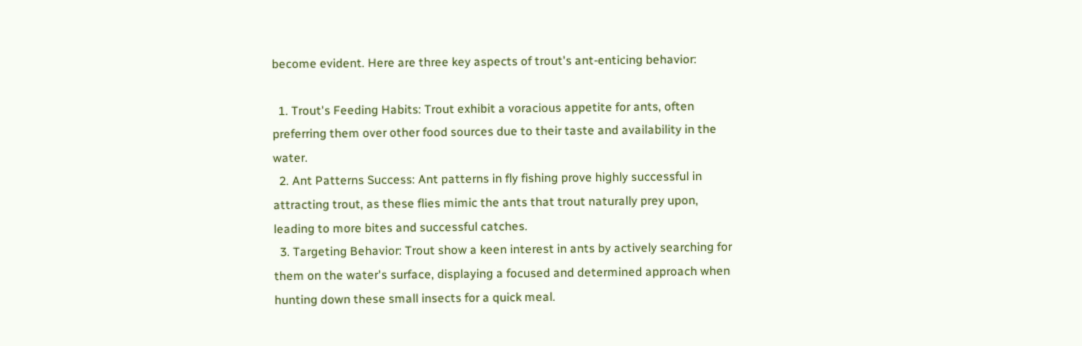become evident. Here are three key aspects of trout's ant-enticing behavior:

  1. Trout's Feeding Habits: Trout exhibit a voracious appetite for ants, often preferring them over other food sources due to their taste and availability in the water.
  2. Ant Patterns Success: Ant patterns in fly fishing prove highly successful in attracting trout, as these flies mimic the ants that trout naturally prey upon, leading to more bites and successful catches.
  3. Targeting Behavior: Trout show a keen interest in ants by actively searching for them on the water's surface, displaying a focused and determined approach when hunting down these small insects for a quick meal.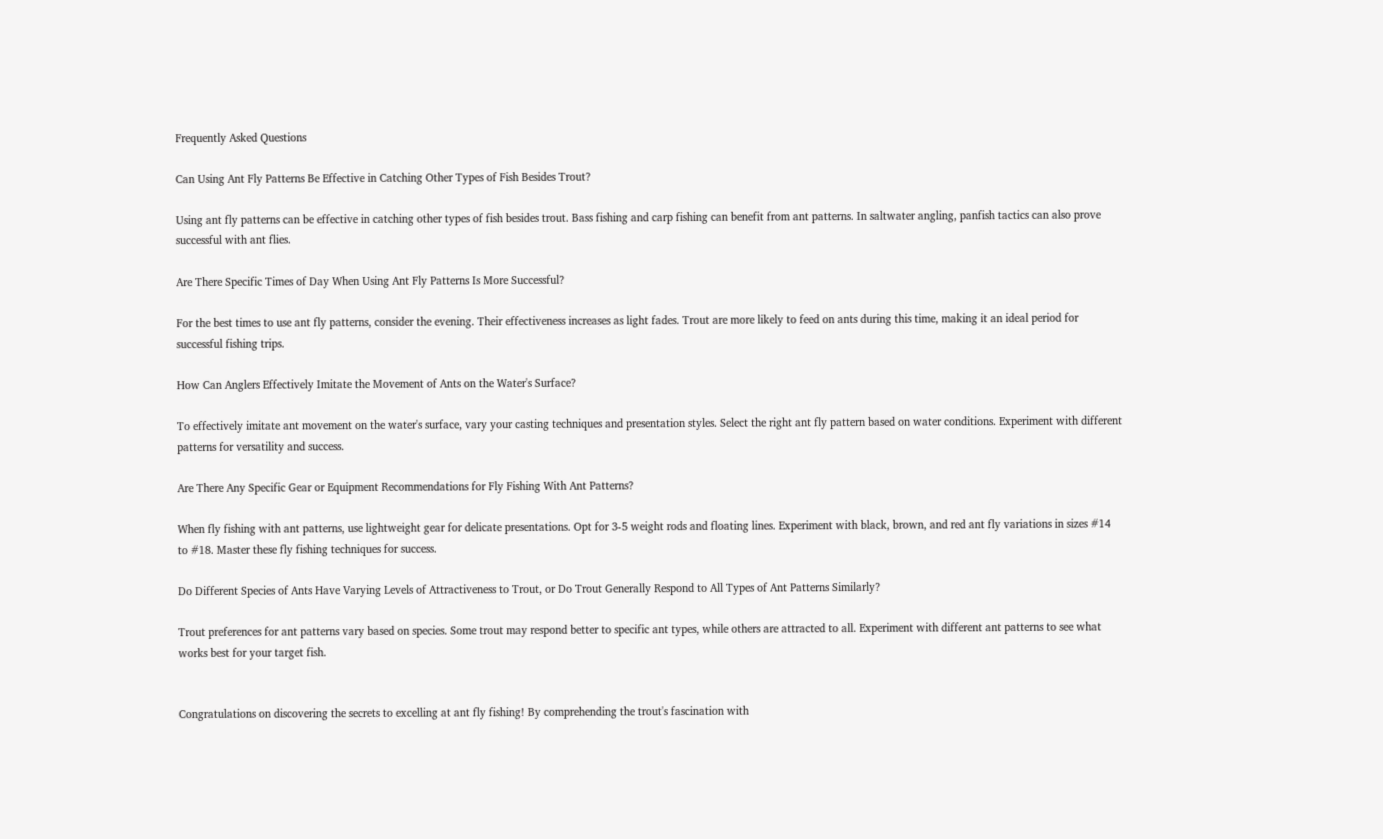Frequently Asked Questions

Can Using Ant Fly Patterns Be Effective in Catching Other Types of Fish Besides Trout?

Using ant fly patterns can be effective in catching other types of fish besides trout. Bass fishing and carp fishing can benefit from ant patterns. In saltwater angling, panfish tactics can also prove successful with ant flies.

Are There Specific Times of Day When Using Ant Fly Patterns Is More Successful?

For the best times to use ant fly patterns, consider the evening. Their effectiveness increases as light fades. Trout are more likely to feed on ants during this time, making it an ideal period for successful fishing trips.

How Can Anglers Effectively Imitate the Movement of Ants on the Water's Surface?

To effectively imitate ant movement on the water's surface, vary your casting techniques and presentation styles. Select the right ant fly pattern based on water conditions. Experiment with different patterns for versatility and success.

Are There Any Specific Gear or Equipment Recommendations for Fly Fishing With Ant Patterns?

When fly fishing with ant patterns, use lightweight gear for delicate presentations. Opt for 3-5 weight rods and floating lines. Experiment with black, brown, and red ant fly variations in sizes #14 to #18. Master these fly fishing techniques for success.

Do Different Species of Ants Have Varying Levels of Attractiveness to Trout, or Do Trout Generally Respond to All Types of Ant Patterns Similarly?

Trout preferences for ant patterns vary based on species. Some trout may respond better to specific ant types, while others are attracted to all. Experiment with different ant patterns to see what works best for your target fish.


Congratulations on discovering the secrets to excelling at ant fly fishing! By comprehending the trout's fascination with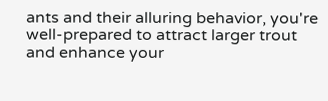ants and their alluring behavior, you're well-prepared to attract larger trout and enhance your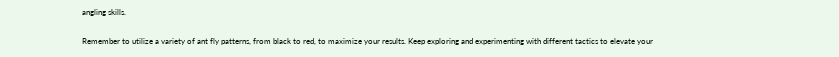angling skills.

Remember to utilize a variety of ant fly patterns, from black to red, to maximize your results. Keep exploring and experimenting with different tactics to elevate your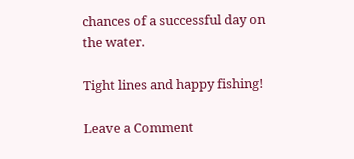chances of a successful day on the water.

Tight lines and happy fishing!

Leave a Comment